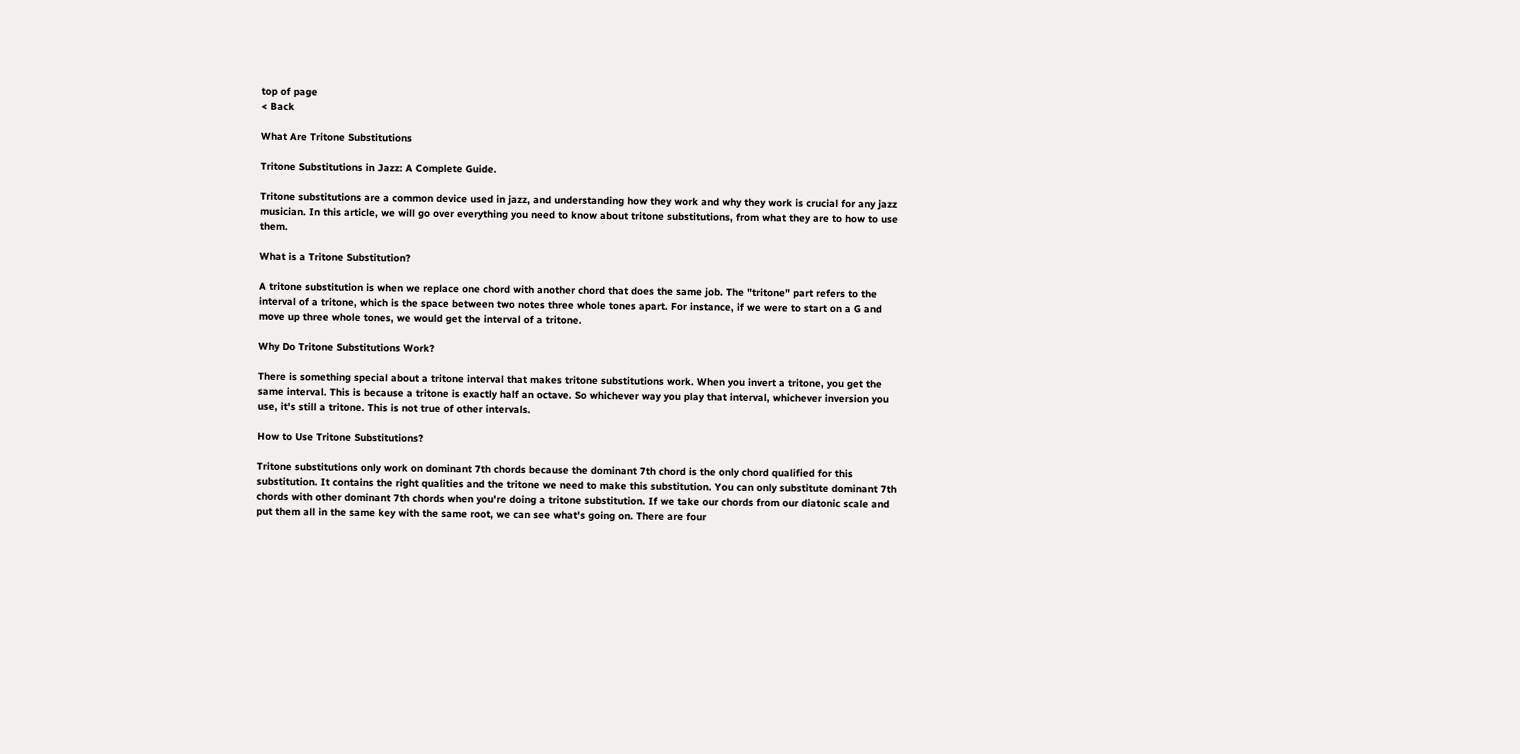top of page
< Back

What Are Tritone Substitutions

Tritone Substitutions in Jazz: A Complete Guide.

Tritone substitutions are a common device used in jazz, and understanding how they work and why they work is crucial for any jazz musician. In this article, we will go over everything you need to know about tritone substitutions, from what they are to how to use them.

What is a Tritone Substitution?

A tritone substitution is when we replace one chord with another chord that does the same job. The "tritone" part refers to the interval of a tritone, which is the space between two notes three whole tones apart. For instance, if we were to start on a G and move up three whole tones, we would get the interval of a tritone.

Why Do Tritone Substitutions Work?

There is something special about a tritone interval that makes tritone substitutions work. When you invert a tritone, you get the same interval. This is because a tritone is exactly half an octave. So whichever way you play that interval, whichever inversion you use, it's still a tritone. This is not true of other intervals.

How to Use Tritone Substitutions?

Tritone substitutions only work on dominant 7th chords because the dominant 7th chord is the only chord qualified for this substitution. It contains the right qualities and the tritone we need to make this substitution. You can only substitute dominant 7th chords with other dominant 7th chords when you're doing a tritone substitution. If we take our chords from our diatonic scale and put them all in the same key with the same root, we can see what's going on. There are four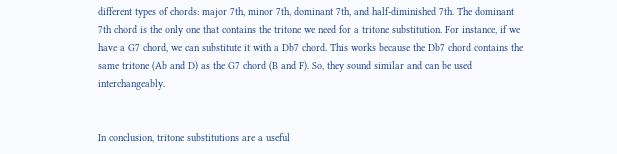different types of chords: major 7th, minor 7th, dominant 7th, and half-diminished 7th. The dominant 7th chord is the only one that contains the tritone we need for a tritone substitution. For instance, if we have a G7 chord, we can substitute it with a Db7 chord. This works because the Db7 chord contains the same tritone (Ab and D) as the G7 chord (B and F). So, they sound similar and can be used interchangeably.


In conclusion, tritone substitutions are a useful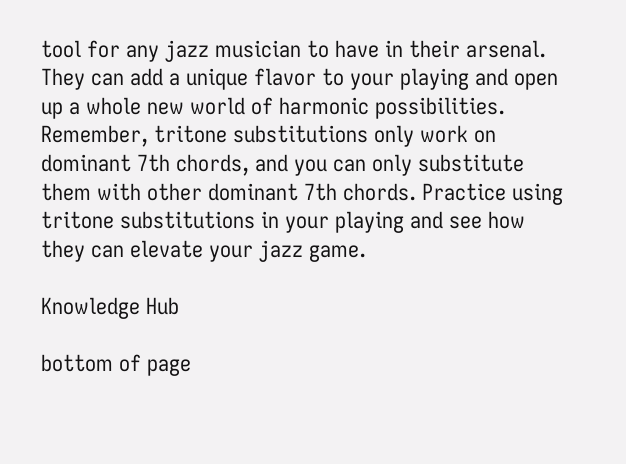tool for any jazz musician to have in their arsenal. They can add a unique flavor to your playing and open up a whole new world of harmonic possibilities. Remember, tritone substitutions only work on dominant 7th chords, and you can only substitute them with other dominant 7th chords. Practice using tritone substitutions in your playing and see how they can elevate your jazz game.

Knowledge Hub

bottom of page